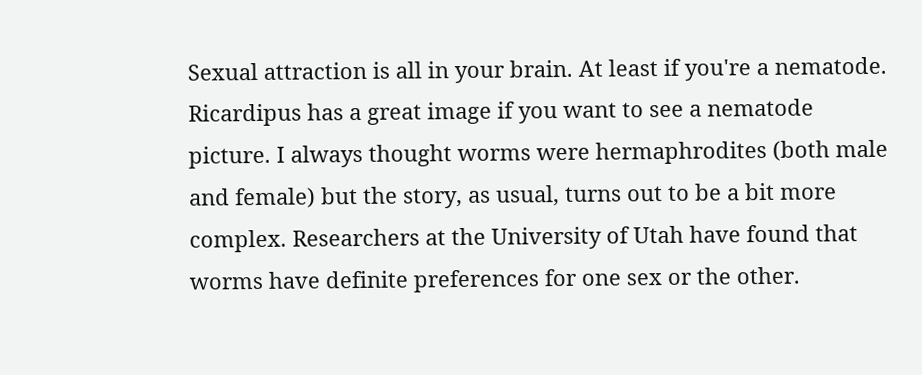Sexual attraction is all in your brain. At least if you're a nematode.  Ricardipus has a great image if you want to see a nematode picture. I always thought worms were hermaphrodites (both male and female) but the story, as usual, turns out to be a bit more complex. Researchers at the University of Utah have found that worms have definite preferences for one sex or the other.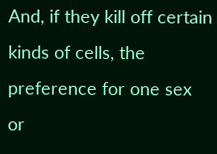And, if they kill off certain kinds of cells, the preference for one sex or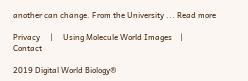another can change. From the University ... Read more

Privacy     |     Using Molecule World Images    |    Contact

2019 Digital World Biology®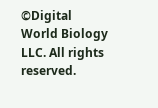©Digital World Biology LLC. All rights reserved.